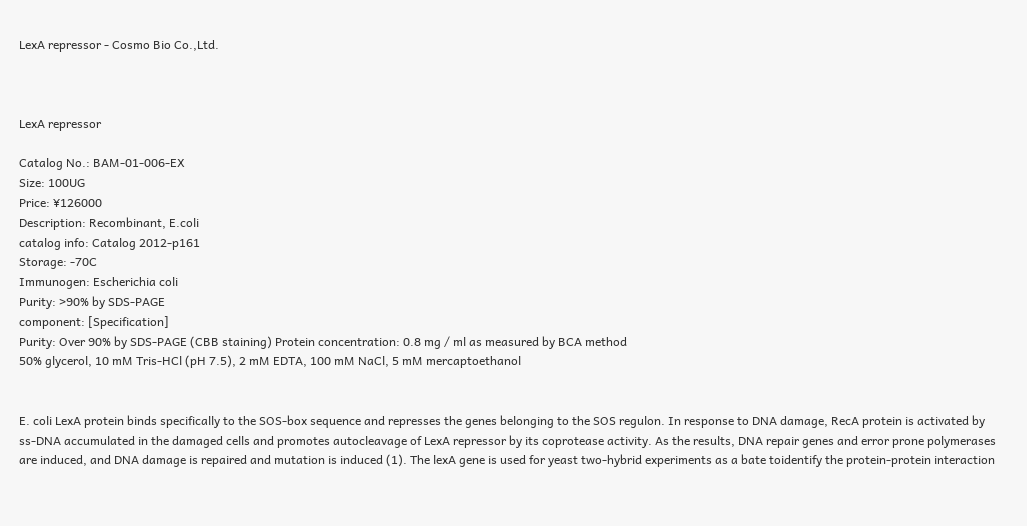LexA repressor - Cosmo Bio Co.,Ltd.



LexA repressor

Catalog No.: BAM-01-006-EX
Size: 100UG
Price: ¥126000
Description: Recombinant, E.coli
catalog info: Catalog 2012-p161
Storage: -70C
Immunogen: Escherichia coli
Purity: >90% by SDS-PAGE
component: [Specification]
Purity: Over 90% by SDS-PAGE (CBB staining) Protein concentration: 0.8 mg / ml as measured by BCA method
50% glycerol, 10 mM Tris-HCl (pH 7.5), 2 mM EDTA, 100 mM NaCl, 5 mM mercaptoethanol


E. coli LexA protein binds specifically to the SOS-box sequence and represses the genes belonging to the SOS regulon. In response to DNA damage, RecA protein is activated by ss-DNA accumulated in the damaged cells and promotes autocleavage of LexA repressor by its coprotease activity. As the results, DNA repair genes and error prone polymerases are induced, and DNA damage is repaired and mutation is induced (1). The lexA gene is used for yeast two-hybrid experiments as a bate toidentify the protein-protein interaction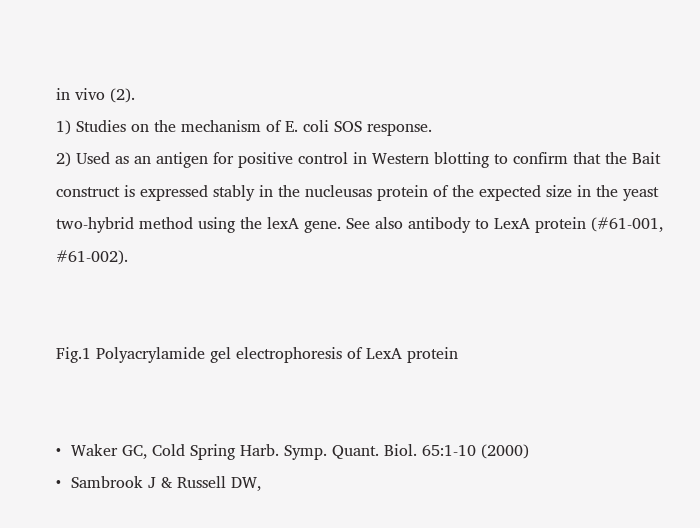in vivo (2).
1) Studies on the mechanism of E. coli SOS response.
2) Used as an antigen for positive control in Western blotting to confirm that the Bait construct is expressed stably in the nucleusas protein of the expected size in the yeast two-hybrid method using the lexA gene. See also antibody to LexA protein (#61-001, #61-002).


Fig.1 Polyacrylamide gel electrophoresis of LexA protein


•  Waker GC, Cold Spring Harb. Symp. Quant. Biol. 65:1-10 (2000)
•  Sambrook J & Russell DW,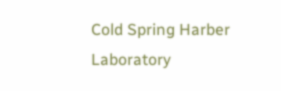Cold Spring Harber Laboratory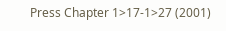Press Chapter 1>17-1>27 (2001)